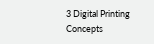3 Digital Printing Concepts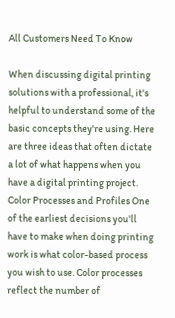All Customers Need To Know

When discussing digital printing solutions with a professional, it's helpful to understand some of the basic concepts they're using. Here are three ideas that often dictate a lot of what happens when you have a digital printing project. Color Processes and Profiles One of the earliest decisions you'll have to make when doing printing work is what color-based process you wish to use. Color processes reflect the number of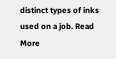distinct types of inks used on a job. Read More